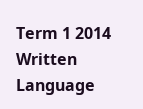Term 1 2014 Written Language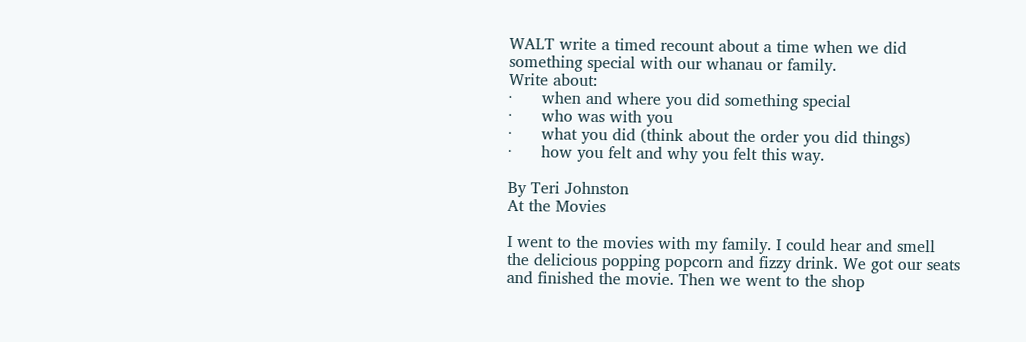WALT write a timed recount about a time when we did something special with our whanau or family.
Write about:
·      when and where you did something special
·      who was with you
·      what you did (think about the order you did things)
·      how you felt and why you felt this way.

By Teri Johnston
At the Movies

I went to the movies with my family. I could hear and smell the delicious popping popcorn and fizzy drink. We got our seats and finished the movie. Then we went to the shop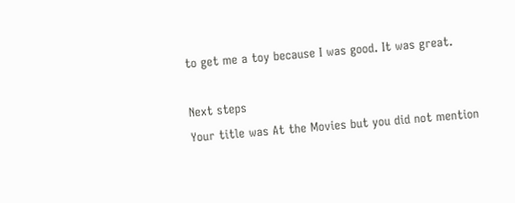to get me a toy because I was good. It was great.

Next steps
Your title was At the Movies but you did not mention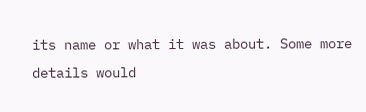its name or what it was about. Some more details would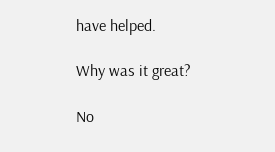have helped.

Why was it great?

No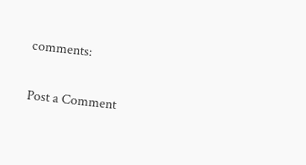comments:

Post a Comment